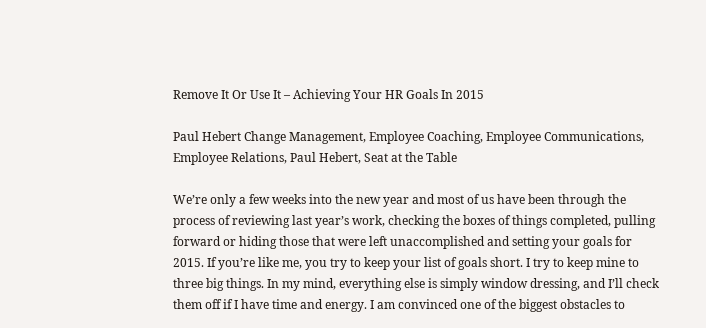Remove It Or Use It – Achieving Your HR Goals In 2015

Paul Hebert Change Management, Employee Coaching, Employee Communications, Employee Relations, Paul Hebert, Seat at the Table

We’re only a few weeks into the new year and most of us have been through the process of reviewing last year’s work, checking the boxes of things completed, pulling forward or hiding those that were left unaccomplished and setting your goals for 2015. If you’re like me, you try to keep your list of goals short. I try to keep mine to three big things. In my mind, everything else is simply window dressing, and I’ll check them off if I have time and energy. I am convinced one of the biggest obstacles to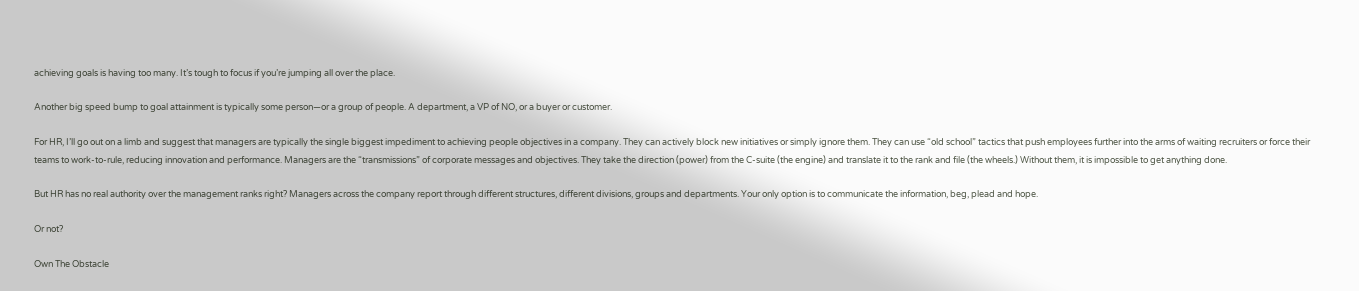achieving goals is having too many. It’s tough to focus if you’re jumping all over the place.

Another big speed bump to goal attainment is typically some person—or a group of people. A department, a VP of NO, or a buyer or customer.

For HR, I’ll go out on a limb and suggest that managers are typically the single biggest impediment to achieving people objectives in a company. They can actively block new initiatives or simply ignore them. They can use “old school” tactics that push employees further into the arms of waiting recruiters or force their teams to work-to-rule, reducing innovation and performance. Managers are the “transmissions” of corporate messages and objectives. They take the direction (power) from the C-suite (the engine) and translate it to the rank and file (the wheels.) Without them, it is impossible to get anything done.

But HR has no real authority over the management ranks right? Managers across the company report through different structures, different divisions, groups and departments. Your only option is to communicate the information, beg, plead and hope.

Or not?

Own The Obstacle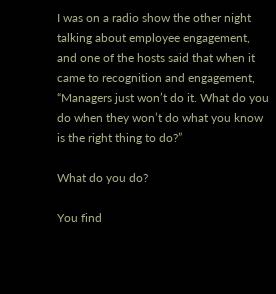I was on a radio show the other night talking about employee engagement, and one of the hosts said that when it came to recognition and engagement, “Managers just won’t do it. What do you do when they won’t do what you know is the right thing to do?”

What do you do?

You find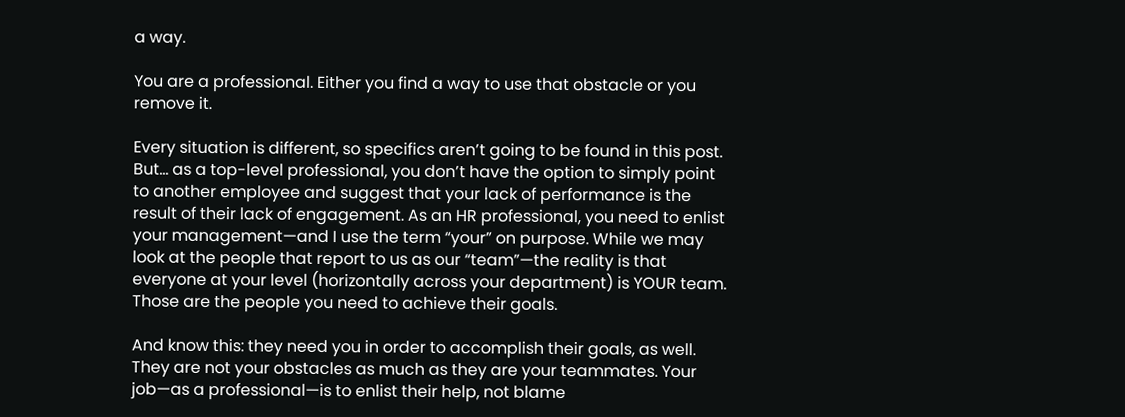a way.

You are a professional. Either you find a way to use that obstacle or you remove it.

Every situation is different, so specifics aren’t going to be found in this post. But… as a top-level professional, you don’t have the option to simply point to another employee and suggest that your lack of performance is the result of their lack of engagement. As an HR professional, you need to enlist your management—and I use the term “your” on purpose. While we may look at the people that report to us as our “team”—the reality is that everyone at your level (horizontally across your department) is YOUR team. Those are the people you need to achieve their goals.

And know this: they need you in order to accomplish their goals, as well. They are not your obstacles as much as they are your teammates. Your job—as a professional—is to enlist their help, not blame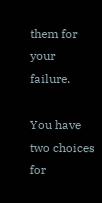them for your failure.

You have two choices for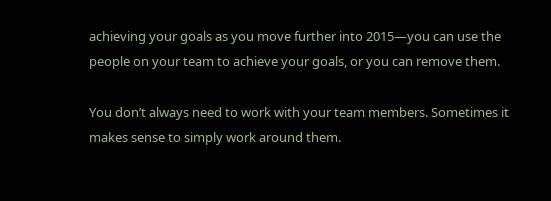achieving your goals as you move further into 2015—you can use the people on your team to achieve your goals, or you can remove them.

You don’t always need to work with your team members. Sometimes it makes sense to simply work around them.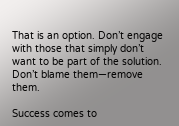That is an option. Don’t engage with those that simply don’t want to be part of the solution. Don’t blame them—remove them.

Success comes to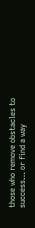those who remove obstacles to success… or find a way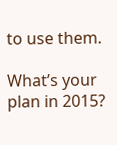to use them.

What’s your plan in 2015?